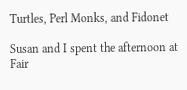Turtles, Perl Monks, and Fidonet

Susan and I spent the afternoon at Fair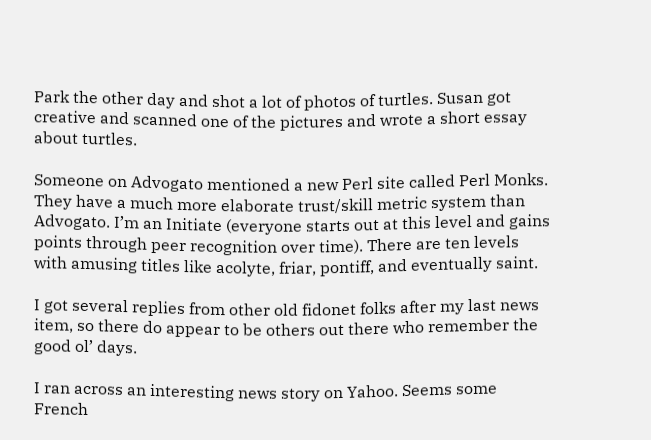Park the other day and shot a lot of photos of turtles. Susan got creative and scanned one of the pictures and wrote a short essay about turtles.

Someone on Advogato mentioned a new Perl site called Perl Monks. They have a much more elaborate trust/skill metric system than Advogato. I’m an Initiate (everyone starts out at this level and gains points through peer recognition over time). There are ten levels with amusing titles like acolyte, friar, pontiff, and eventually saint.

I got several replies from other old fidonet folks after my last news item, so there do appear to be others out there who remember the good ol’ days.

I ran across an interesting news story on Yahoo. Seems some French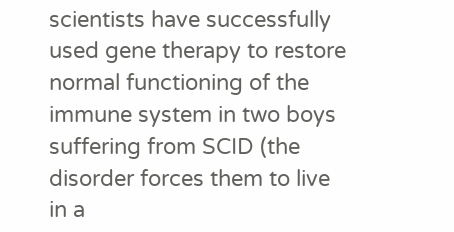scientists have successfully used gene therapy to restore normal functioning of the immune system in two boys suffering from SCID (the disorder forces them to live in a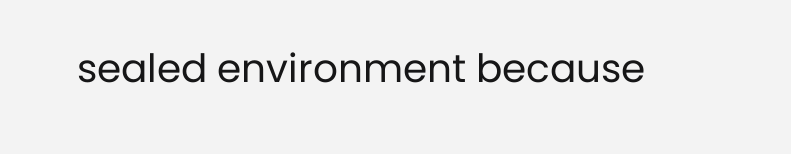sealed environment because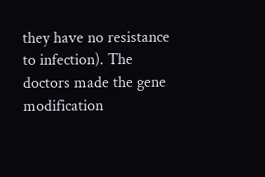they have no resistance to infection). The doctors made the gene modification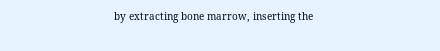by extracting bone marrow, inserting the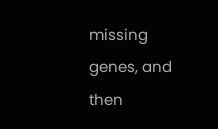missing genes, and then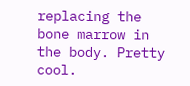replacing the bone marrow in the body. Pretty cool.